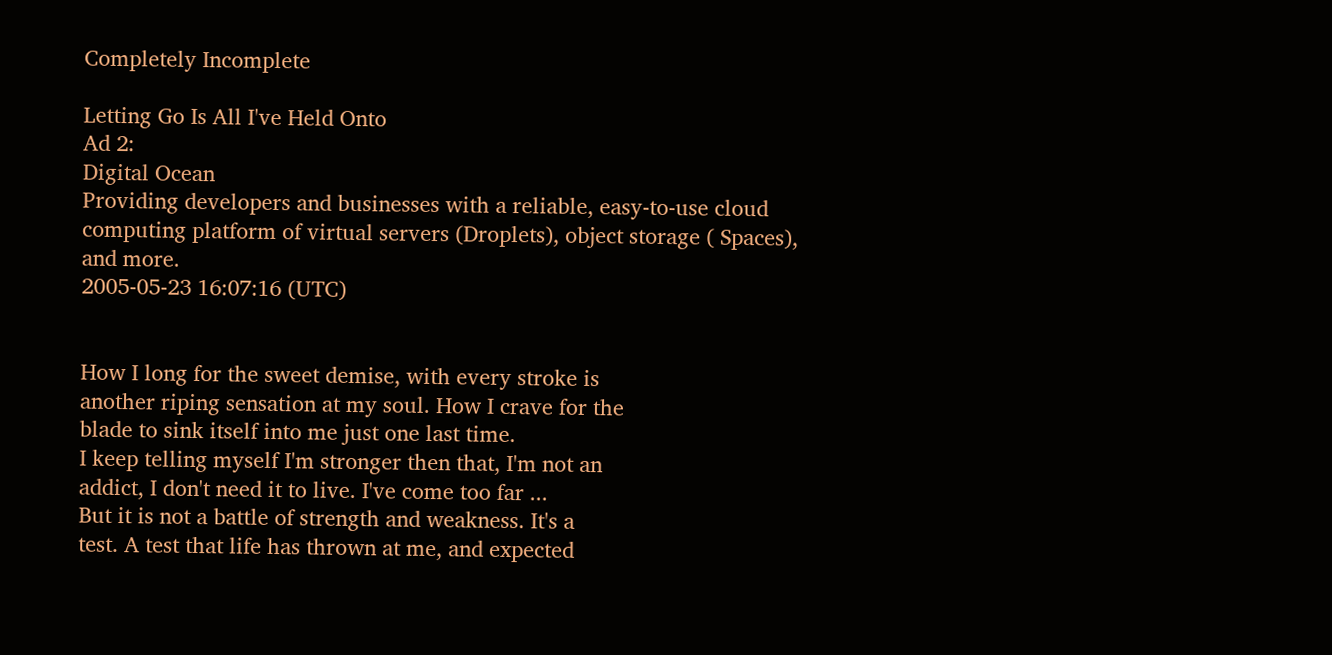Completely Incomplete

Letting Go Is All I've Held Onto
Ad 2:
Digital Ocean
Providing developers and businesses with a reliable, easy-to-use cloud computing platform of virtual servers (Droplets), object storage ( Spaces), and more.
2005-05-23 16:07:16 (UTC)


How I long for the sweet demise, with every stroke is
another riping sensation at my soul. How I crave for the
blade to sink itself into me just one last time.
I keep telling myself I'm stronger then that, I'm not an
addict, I don't need it to live. I've come too far ...
But it is not a battle of strength and weakness. It's a
test. A test that life has thrown at me, and expected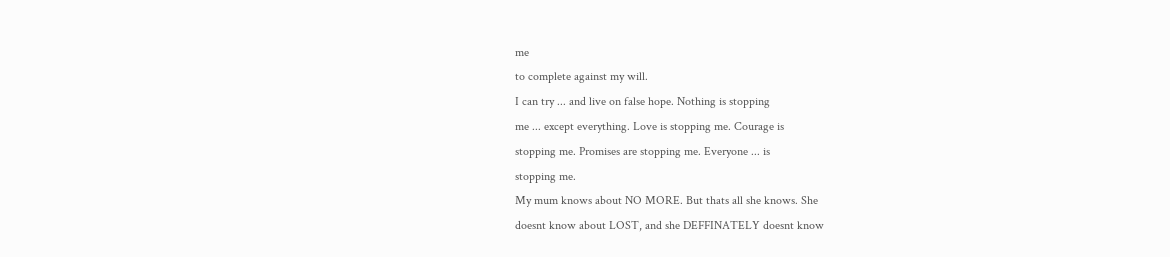me
to complete against my will.
I can try ... and live on false hope. Nothing is stopping
me ... except everything. Love is stopping me. Courage is
stopping me. Promises are stopping me. Everyone ... is
stopping me.
My mum knows about NO MORE. But thats all she knows. She
doesnt know about LOST, and she DEFFINATELY doesnt know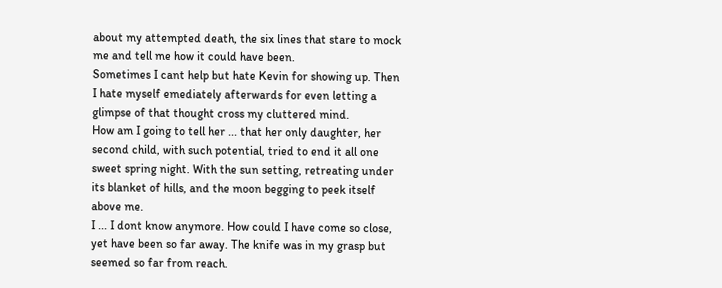about my attempted death, the six lines that stare to mock
me and tell me how it could have been.
Sometimes I cant help but hate Kevin for showing up. Then
I hate myself emediately afterwards for even letting a
glimpse of that thought cross my cluttered mind.
How am I going to tell her ... that her only daughter, her
second child, with such potential, tried to end it all one
sweet spring night. With the sun setting, retreating under
its blanket of hills, and the moon begging to peek itself
above me.
I ... I dont know anymore. How could I have come so close,
yet have been so far away. The knife was in my grasp but
seemed so far from reach.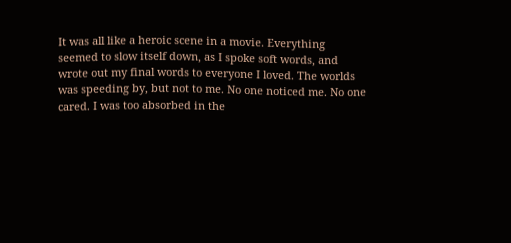It was all like a heroic scene in a movie. Everything
seemed to slow itself down, as I spoke soft words, and
wrote out my final words to everyone I loved. The worlds
was speeding by, but not to me. No one noticed me. No one
cared. I was too absorbed in the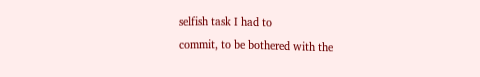selfish task I had to
commit, to be bothered with the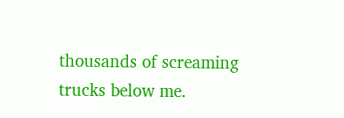thousands of screaming
trucks below me.